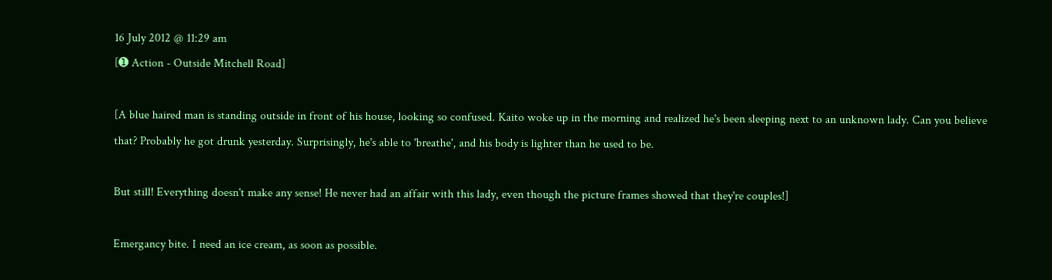16 July 2012 @ 11:29 am
[➊ Action - Outside Mitchell Road]

[A blue haired man is standing outside in front of his house, looking so confused. Kaito woke up in the morning and realized he's been sleeping next to an unknown lady. Can you believe that? Probably he got drunk yesterday. Surprisingly, he's able to 'breathe', and his body is lighter than he used to be.

But still! Everything doesn't make any sense! He never had an affair with this lady, even though the picture frames showed that they're couples!]

Emergancy bite. I need an ice cream, as soon as possible.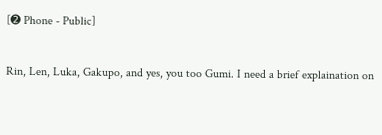[➋ Phone - Public]

Rin, Len, Luka, Gakupo, and yes, you too Gumi. I need a brief explaination on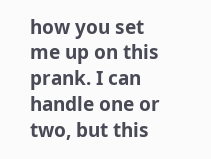how you set me up on this prank. I can handle one or two, but this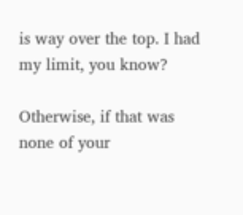is way over the top. I had my limit, you know?

Otherwise, if that was none of your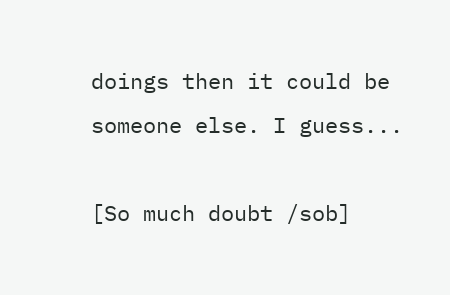doings then it could be someone else. I guess...

[So much doubt /sob]